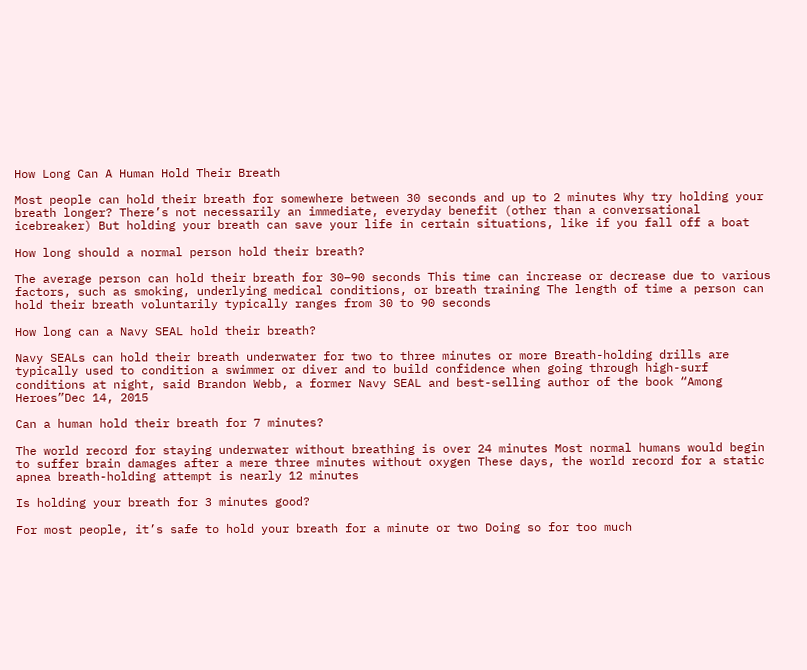How Long Can A Human Hold Their Breath

Most people can hold their breath for somewhere between 30 seconds and up to 2 minutes Why try holding your breath longer? There’s not necessarily an immediate, everyday benefit (other than a conversational icebreaker) But holding your breath can save your life in certain situations, like if you fall off a boat

How long should a normal person hold their breath?

The average person can hold their breath for 30–90 seconds This time can increase or decrease due to various factors, such as smoking, underlying medical conditions, or breath training The length of time a person can hold their breath voluntarily typically ranges from 30 to 90 seconds

How long can a Navy SEAL hold their breath?

Navy SEALs can hold their breath underwater for two to three minutes or more Breath-holding drills are typically used to condition a swimmer or diver and to build confidence when going through high-surf conditions at night, said Brandon Webb, a former Navy SEAL and best-selling author of the book “Among Heroes”Dec 14, 2015

Can a human hold their breath for 7 minutes?

The world record for staying underwater without breathing is over 24 minutes Most normal humans would begin to suffer brain damages after a mere three minutes without oxygen These days, the world record for a static apnea breath-holding attempt is nearly 12 minutes

Is holding your breath for 3 minutes good?

For most people, it’s safe to hold your breath for a minute or two Doing so for too much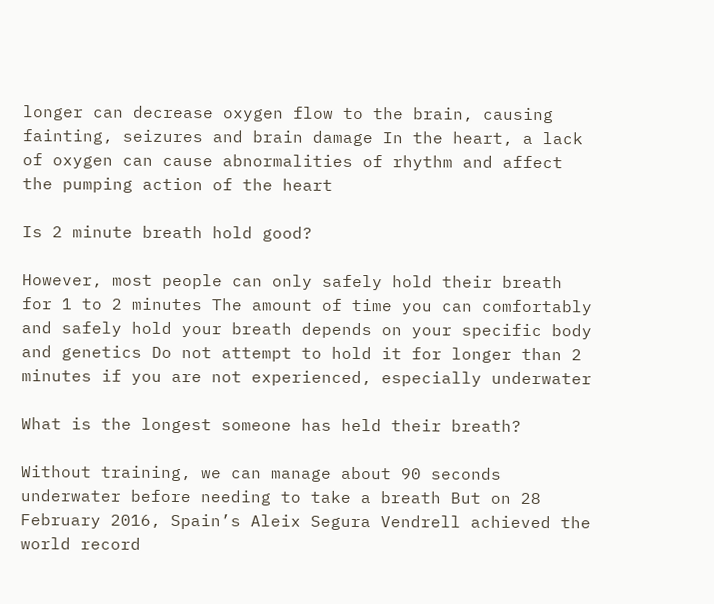longer can decrease oxygen flow to the brain, causing fainting, seizures and brain damage In the heart, a lack of oxygen can cause abnormalities of rhythm and affect the pumping action of the heart

Is 2 minute breath hold good?

However, most people can only safely hold their breath for 1 to 2 minutes The amount of time you can comfortably and safely hold your breath depends on your specific body and genetics Do not attempt to hold it for longer than 2 minutes if you are not experienced, especially underwater

What is the longest someone has held their breath?

Without training, we can manage about 90 seconds underwater before needing to take a breath But on 28 February 2016, Spain’s Aleix Segura Vendrell achieved the world record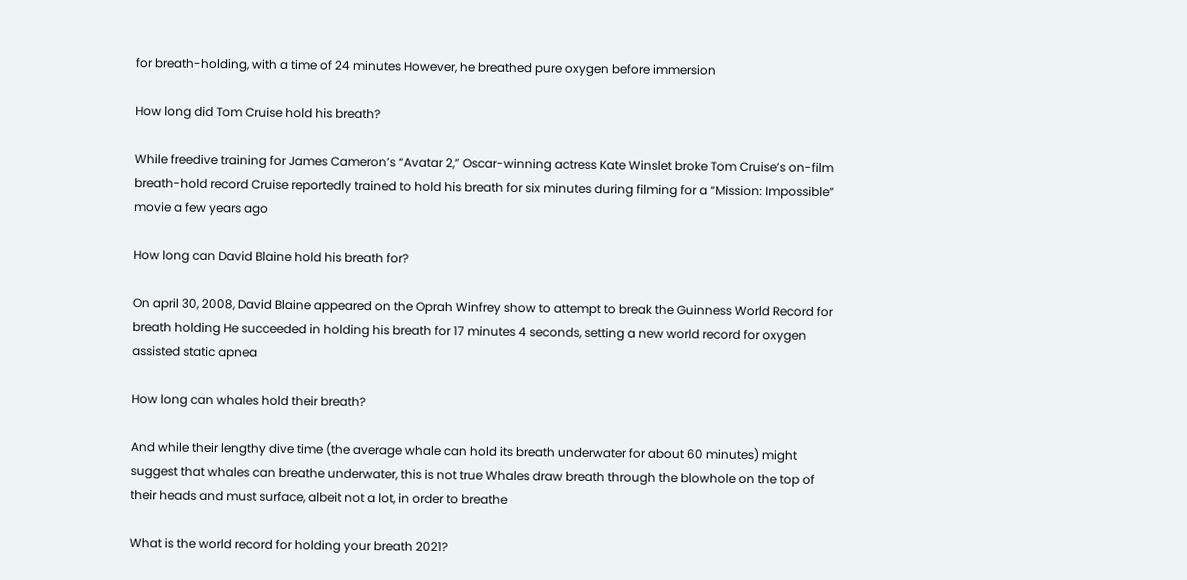for breath-holding, with a time of 24 minutes However, he breathed pure oxygen before immersion

How long did Tom Cruise hold his breath?

While freedive training for James Cameron’s “Avatar 2,” Oscar-winning actress Kate Winslet broke Tom Cruise’s on-film breath-hold record Cruise reportedly trained to hold his breath for six minutes during filming for a “Mission: Impossible” movie a few years ago

How long can David Blaine hold his breath for?

On april 30, 2008, David Blaine appeared on the Oprah Winfrey show to attempt to break the Guinness World Record for breath holding He succeeded in holding his breath for 17 minutes 4 seconds, setting a new world record for oxygen assisted static apnea

How long can whales hold their breath?

And while their lengthy dive time (the average whale can hold its breath underwater for about 60 minutes) might suggest that whales can breathe underwater, this is not true Whales draw breath through the blowhole on the top of their heads and must surface, albeit not a lot, in order to breathe

What is the world record for holding your breath 2021?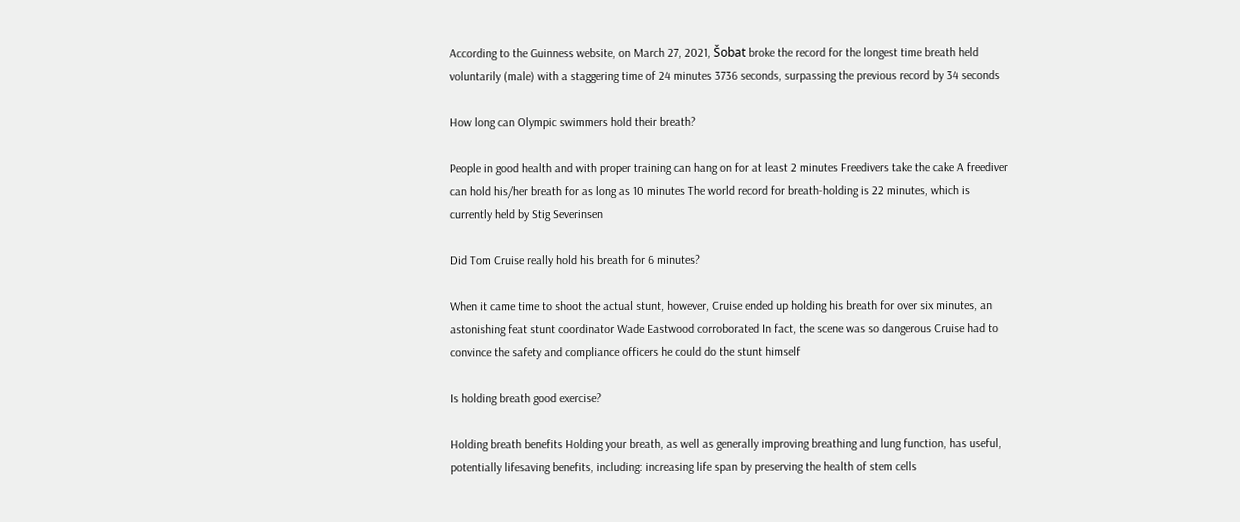According to the Guinness website, on March 27, 2021, Šobat broke the record for the longest time breath held voluntarily (male) with a staggering time of 24 minutes 3736 seconds, surpassing the previous record by 34 seconds

How long can Olympic swimmers hold their breath?

People in good health and with proper training can hang on for at least 2 minutes Freedivers take the cake A freediver can hold his/her breath for as long as 10 minutes The world record for breath-holding is 22 minutes, which is currently held by Stig Severinsen

Did Tom Cruise really hold his breath for 6 minutes?

When it came time to shoot the actual stunt, however, Cruise ended up holding his breath for over six minutes, an astonishing feat stunt coordinator Wade Eastwood corroborated In fact, the scene was so dangerous Cruise had to convince the safety and compliance officers he could do the stunt himself

Is holding breath good exercise?

Holding breath benefits Holding your breath, as well as generally improving breathing and lung function, has useful, potentially lifesaving benefits, including: increasing life span by preserving the health of stem cells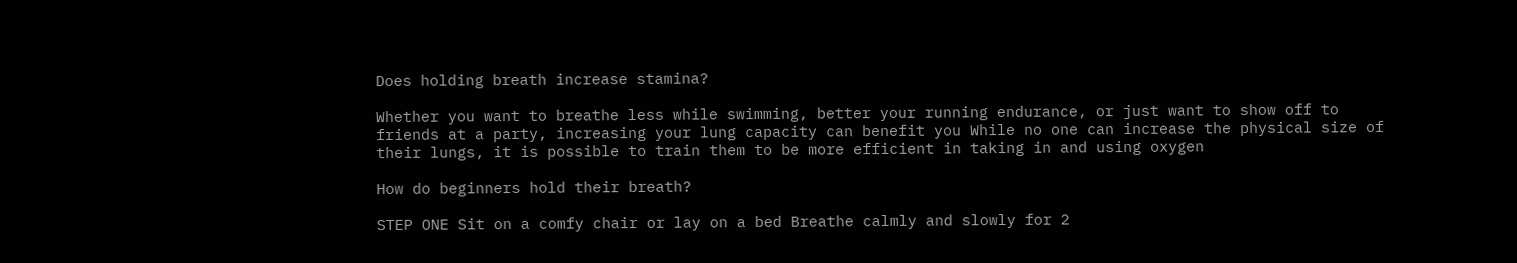Does holding breath increase stamina?

Whether you want to breathe less while swimming, better your running endurance, or just want to show off to friends at a party, increasing your lung capacity can benefit you While no one can increase the physical size of their lungs, it is possible to train them to be more efficient in taking in and using oxygen

How do beginners hold their breath?

STEP ONE Sit on a comfy chair or lay on a bed Breathe calmly and slowly for 2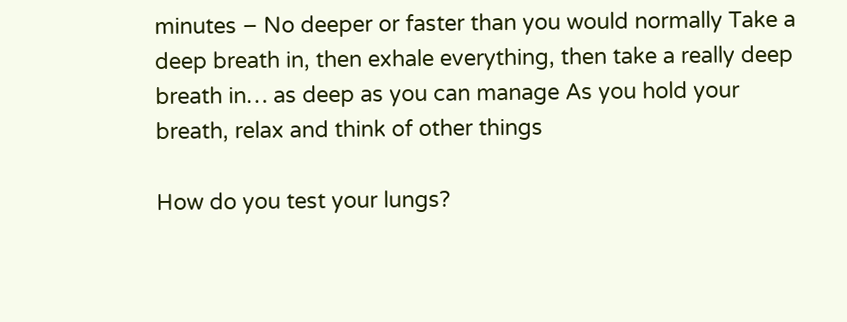minutes – No deeper or faster than you would normally Take a deep breath in, then exhale everything, then take a really deep breath in… as deep as you can manage As you hold your breath, relax and think of other things

How do you test your lungs?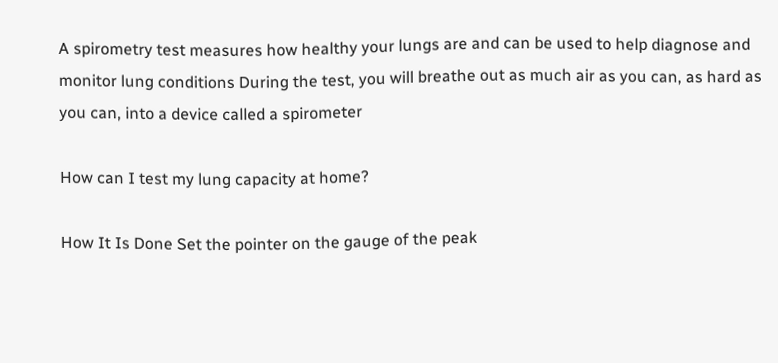A spirometry test measures how healthy your lungs are and can be used to help diagnose and monitor lung conditions During the test, you will breathe out as much air as you can, as hard as you can, into a device called a spirometer

How can I test my lung capacity at home?

How It Is Done Set the pointer on the gauge of the peak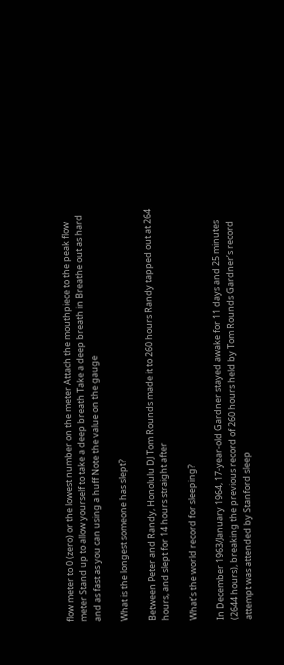flow meter to 0 (zero) or the lowest number on the meter Attach the mouthpiece to the peak flow meter Stand up to allow yourself to take a deep breath Take a deep breath in Breathe out as hard and as fast as you can using a huff Note the value on the gauge

What is the longest someone has slept?

Between Peter and Randy, Honolulu DJ Tom Rounds made it to 260 hours Randy tapped out at 264 hours, and slept for 14 hours straight after

What’s the world record for sleeping?

In December 1963/January 1964, 17-year-old Gardner stayed awake for 11 days and 25 minutes (2644 hours), breaking the previous record of 260 hours held by Tom Rounds Gardner’s record attempt was attended by Stanford sleep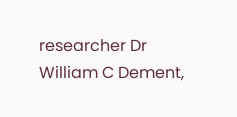researcher Dr William C Dement,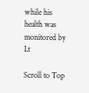while his health was monitored by Lt

Scroll to Top